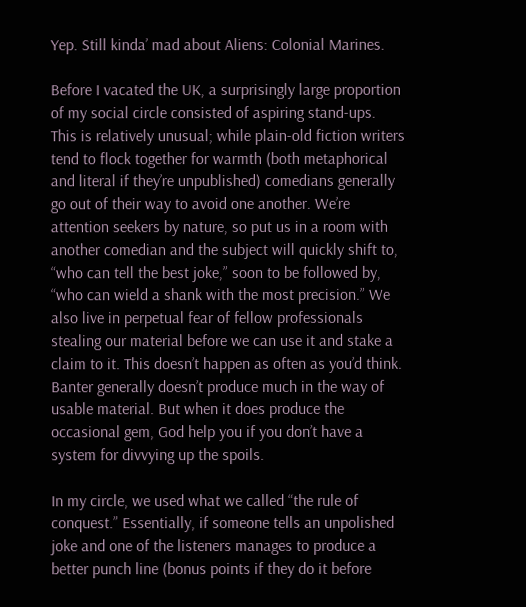Yep. Still kinda’ mad about Aliens: Colonial Marines.

Before I vacated the UK, a surprisingly large proportion of my social circle consisted of aspiring stand-ups. This is relatively unusual; while plain-old fiction writers tend to flock together for warmth (both metaphorical and literal if they’re unpublished) comedians generally go out of their way to avoid one another. We’re attention seekers by nature, so put us in a room with another comedian and the subject will quickly shift to, “who can tell the best joke,” soon to be followed by, “who can wield a shank with the most precision.” We also live in perpetual fear of fellow professionals stealing our material before we can use it and stake a claim to it. This doesn’t happen as often as you’d think. Banter generally doesn’t produce much in the way of usable material. But when it does produce the occasional gem, God help you if you don’t have a system for divvying up the spoils.

In my circle, we used what we called “the rule of conquest.” Essentially, if someone tells an unpolished joke and one of the listeners manages to produce a better punch line (bonus points if they do it before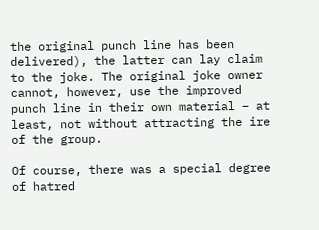the original punch line has been delivered), the latter can lay claim to the joke. The original joke owner cannot, however, use the improved punch line in their own material – at least, not without attracting the ire of the group.

Of course, there was a special degree of hatred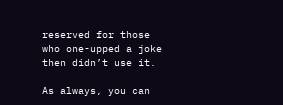reserved for those who one-upped a joke then didn’t use it.

As always, you can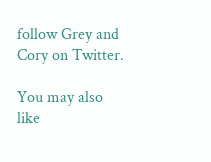follow Grey and Cory on Twitter.

You may also like